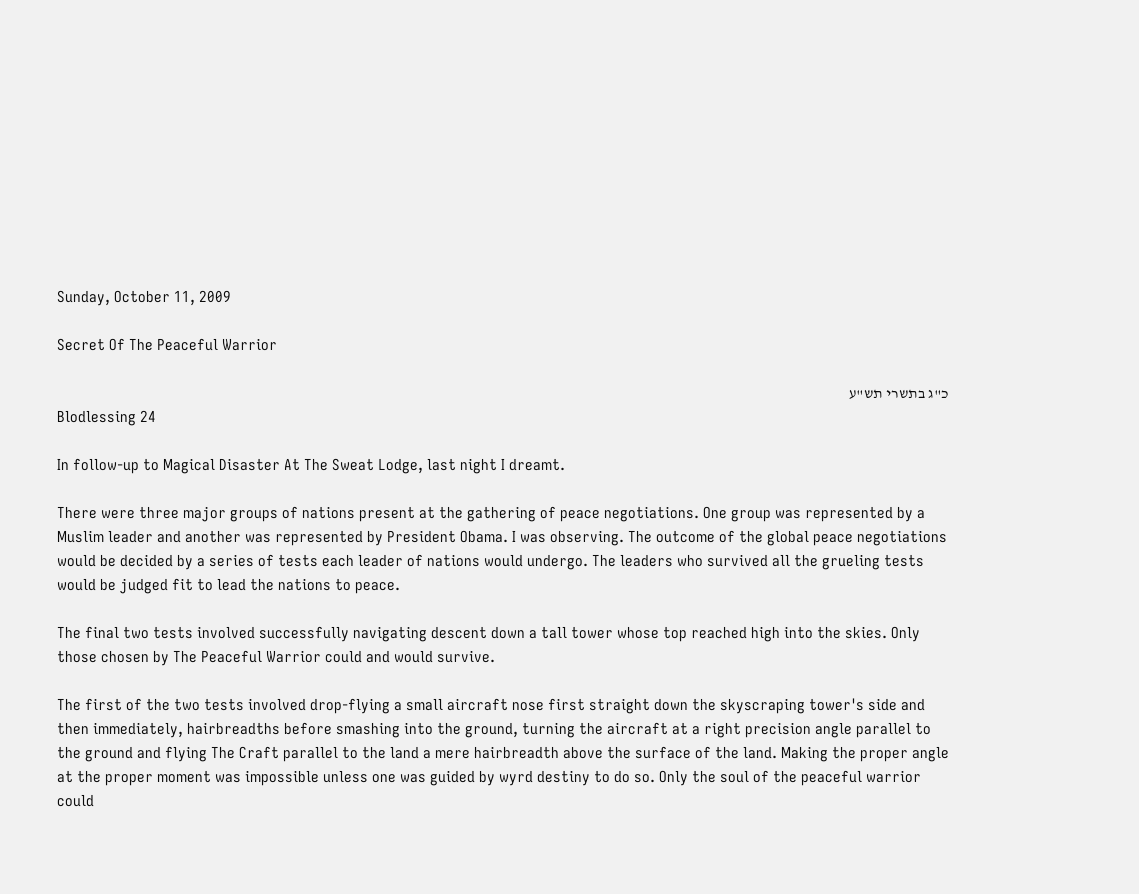Sunday, October 11, 2009

Secret Of The Peaceful Warrior

כ"ג בתשרי תש"ע
Blodlessing 24

In follow-up to Magical Disaster At The Sweat Lodge, last night I dreamt.

There were three major groups of nations present at the gathering of peace negotiations. One group was represented by a Muslim leader and another was represented by President Obama. I was observing. The outcome of the global peace negotiations would be decided by a series of tests each leader of nations would undergo. The leaders who survived all the grueling tests would be judged fit to lead the nations to peace.

The final two tests involved successfully navigating descent down a tall tower whose top reached high into the skies. Only those chosen by The Peaceful Warrior could and would survive.

The first of the two tests involved drop-flying a small aircraft nose first straight down the skyscraping tower's side and then immediately, hairbreadths before smashing into the ground, turning the aircraft at a right precision angle parallel to the ground and flying The Craft parallel to the land a mere hairbreadth above the surface of the land. Making the proper angle at the proper moment was impossible unless one was guided by wyrd destiny to do so. Only the soul of the peaceful warrior could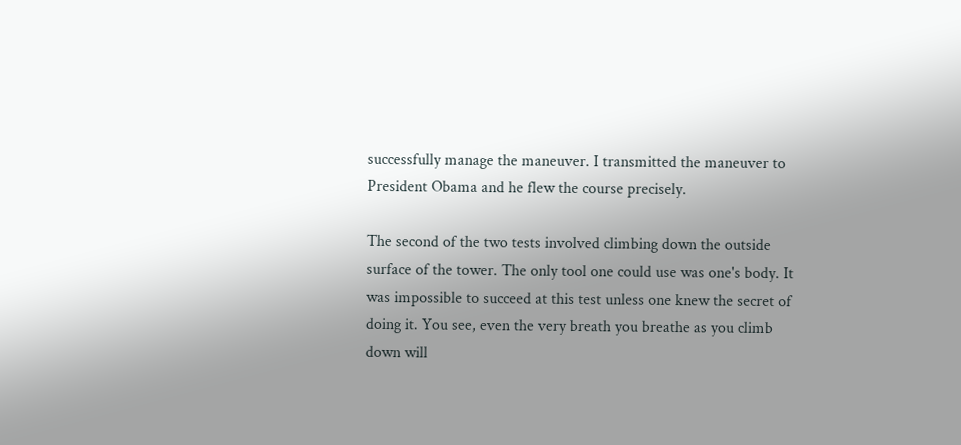successfully manage the maneuver. I transmitted the maneuver to President Obama and he flew the course precisely.

The second of the two tests involved climbing down the outside surface of the tower. The only tool one could use was one's body. It was impossible to succeed at this test unless one knew the secret of doing it. You see, even the very breath you breathe as you climb down will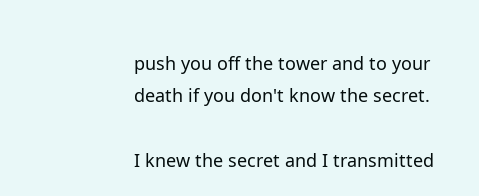push you off the tower and to your death if you don't know the secret.

I knew the secret and I transmitted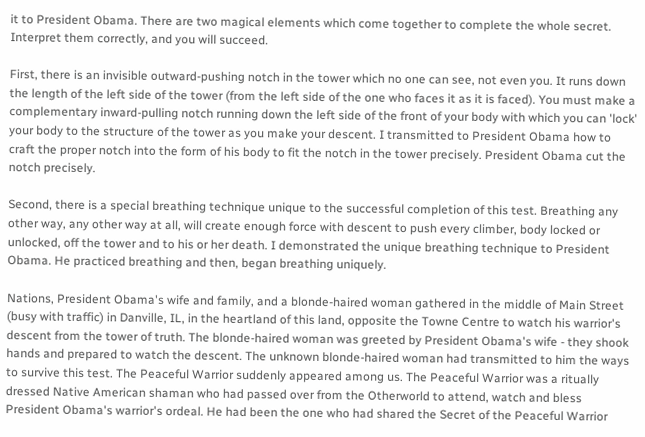it to President Obama. There are two magical elements which come together to complete the whole secret. Interpret them correctly, and you will succeed.

First, there is an invisible outward-pushing notch in the tower which no one can see, not even you. It runs down the length of the left side of the tower (from the left side of the one who faces it as it is faced). You must make a complementary inward-pulling notch running down the left side of the front of your body with which you can 'lock' your body to the structure of the tower as you make your descent. I transmitted to President Obama how to craft the proper notch into the form of his body to fit the notch in the tower precisely. President Obama cut the notch precisely.

Second, there is a special breathing technique unique to the successful completion of this test. Breathing any other way, any other way at all, will create enough force with descent to push every climber, body locked or unlocked, off the tower and to his or her death. I demonstrated the unique breathing technique to President Obama. He practiced breathing and then, began breathing uniquely.

Nations, President Obama's wife and family, and a blonde-haired woman gathered in the middle of Main Street (busy with traffic) in Danville, IL, in the heartland of this land, opposite the Towne Centre to watch his warrior's descent from the tower of truth. The blonde-haired woman was greeted by President Obama's wife - they shook hands and prepared to watch the descent. The unknown blonde-haired woman had transmitted to him the ways to survive this test. The Peaceful Warrior suddenly appeared among us. The Peaceful Warrior was a ritually dressed Native American shaman who had passed over from the Otherworld to attend, watch and bless President Obama's warrior's ordeal. He had been the one who had shared the Secret of the Peaceful Warrior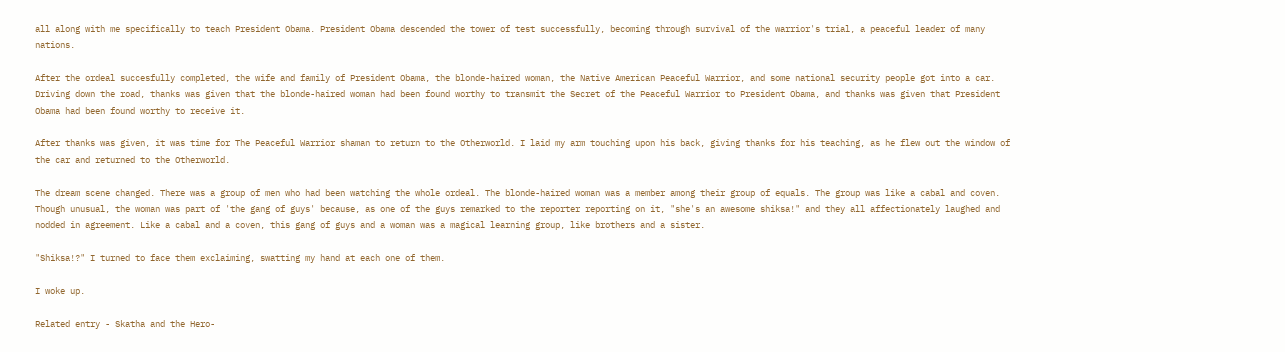all along with me specifically to teach President Obama. President Obama descended the tower of test successfully, becoming through survival of the warrior's trial, a peaceful leader of many nations.

After the ordeal succesfully completed, the wife and family of President Obama, the blonde-haired woman, the Native American Peaceful Warrior, and some national security people got into a car. Driving down the road, thanks was given that the blonde-haired woman had been found worthy to transmit the Secret of the Peaceful Warrior to President Obama, and thanks was given that President Obama had been found worthy to receive it.

After thanks was given, it was time for The Peaceful Warrior shaman to return to the Otherworld. I laid my arm touching upon his back, giving thanks for his teaching, as he flew out the window of the car and returned to the Otherworld.

The dream scene changed. There was a group of men who had been watching the whole ordeal. The blonde-haired woman was a member among their group of equals. The group was like a cabal and coven. Though unusual, the woman was part of 'the gang of guys' because, as one of the guys remarked to the reporter reporting on it, "she's an awesome shiksa!" and they all affectionately laughed and nodded in agreement. Like a cabal and a coven, this gang of guys and a woman was a magical learning group, like brothers and a sister.

"Shiksa!?" I turned to face them exclaiming, swatting my hand at each one of them.

I woke up.

Related entry - Skatha and the Hero-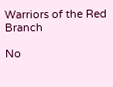Warriors of the Red Branch

No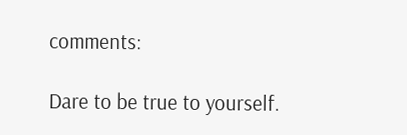comments:

Dare to be true to yourself.